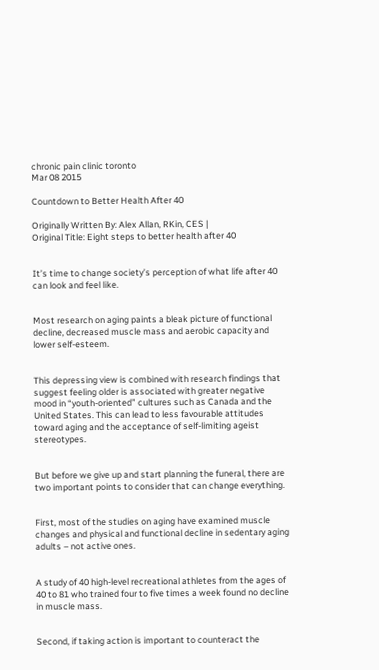chronic pain clinic toronto
Mar 08 2015

Countdown to Better Health After 40

Originally Written By: Alex Allan, RKin, CES |
Original Title: Eight steps to better health after 40


It’s time to change society’s perception of what life after 40 can look and feel like.


Most research on aging paints a bleak picture of functional decline, decreased muscle mass and aerobic capacity and lower self-esteem.


This depressing view is combined with research findings that suggest feeling older is associated with greater negative mood in “youth-oriented” cultures such as Canada and the United States. This can lead to less favourable attitudes toward aging and the acceptance of self-limiting ageist stereotypes.


But before we give up and start planning the funeral, there are two important points to consider that can change everything.


First, most of the studies on aging have examined muscle changes and physical and functional decline in sedentary aging adults – not active ones.


A study of 40 high-level recreational athletes from the ages of 40 to 81 who trained four to five times a week found no decline in muscle mass.


Second, if taking action is important to counteract the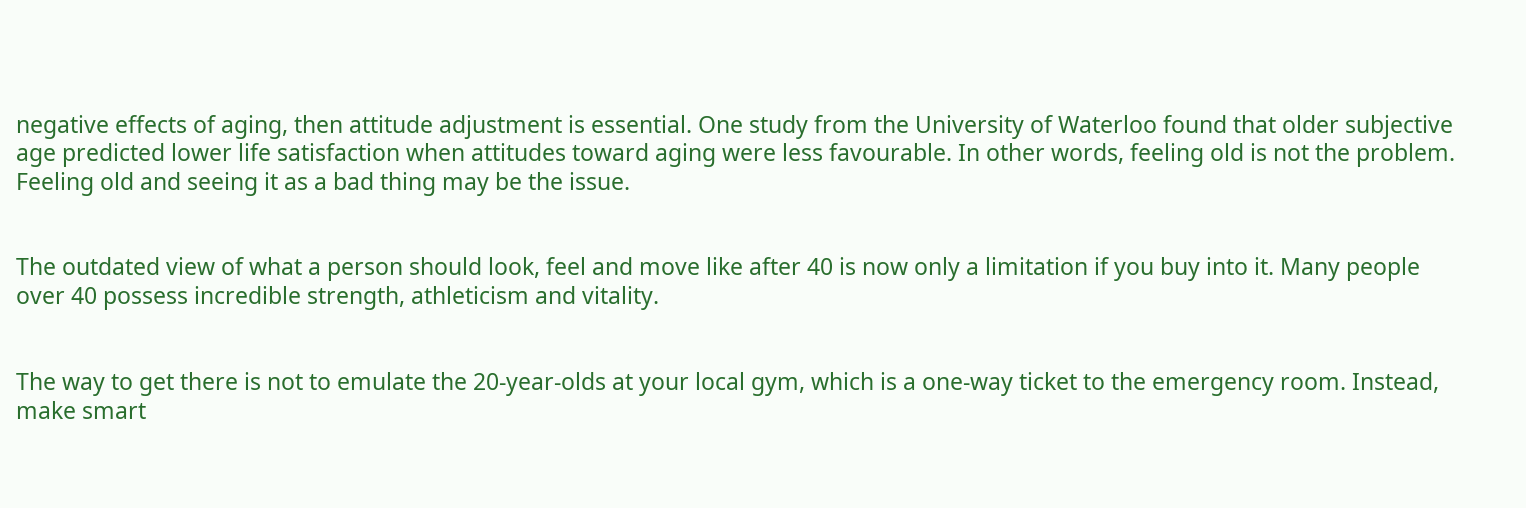negative effects of aging, then attitude adjustment is essential. One study from the University of Waterloo found that older subjective age predicted lower life satisfaction when attitudes toward aging were less favourable. In other words, feeling old is not the problem. Feeling old and seeing it as a bad thing may be the issue.


The outdated view of what a person should look, feel and move like after 40 is now only a limitation if you buy into it. Many people over 40 possess incredible strength, athleticism and vitality.


The way to get there is not to emulate the 20-year-olds at your local gym, which is a one-way ticket to the emergency room. Instead, make smart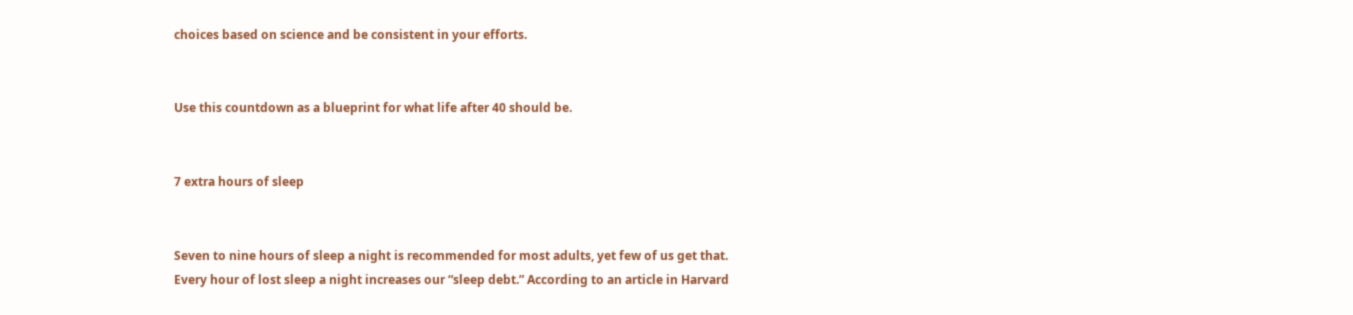choices based on science and be consistent in your efforts.


Use this countdown as a blueprint for what life after 40 should be.


7 extra hours of sleep


Seven to nine hours of sleep a night is recommended for most adults, yet few of us get that. Every hour of lost sleep a night increases our “sleep debt.” According to an article in Harvard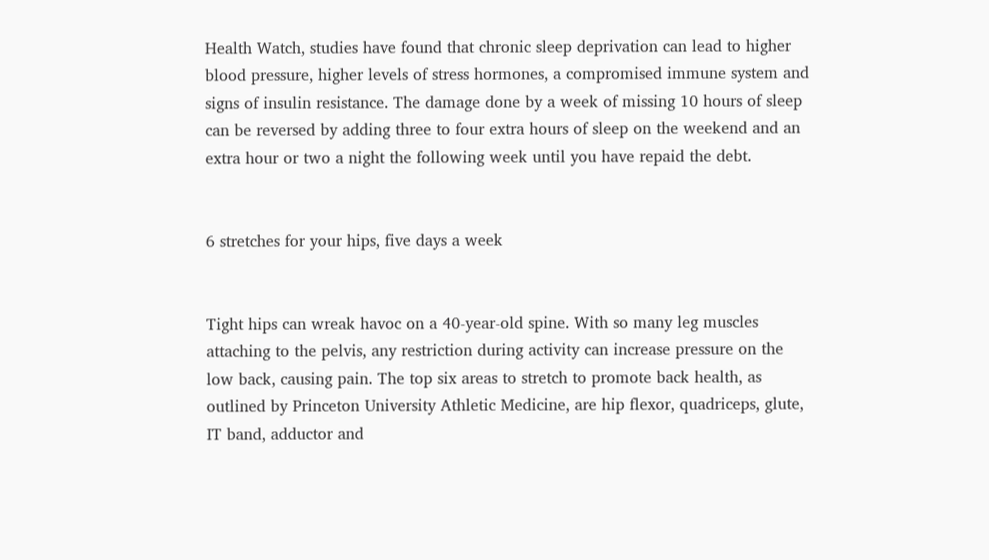Health Watch, studies have found that chronic sleep deprivation can lead to higher blood pressure, higher levels of stress hormones, a compromised immune system and signs of insulin resistance. The damage done by a week of missing 10 hours of sleep can be reversed by adding three to four extra hours of sleep on the weekend and an extra hour or two a night the following week until you have repaid the debt.


6 stretches for your hips, five days a week


Tight hips can wreak havoc on a 40-year-old spine. With so many leg muscles attaching to the pelvis, any restriction during activity can increase pressure on the low back, causing pain. The top six areas to stretch to promote back health, as outlined by Princeton University Athletic Medicine, are hip flexor, quadriceps, glute, IT band, adductor and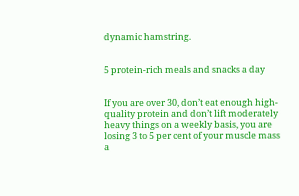dynamic hamstring.


5 protein-rich meals and snacks a day


If you are over 30, don’t eat enough high-quality protein and don’t lift moderately heavy things on a weekly basis, you are losing 3 to 5 per cent of your muscle mass a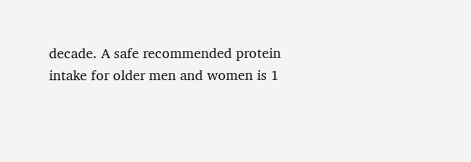decade. A safe recommended protein intake for older men and women is 1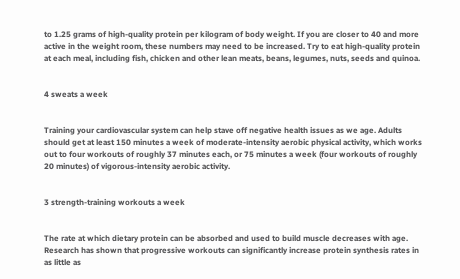to 1.25 grams of high-quality protein per kilogram of body weight. If you are closer to 40 and more active in the weight room, these numbers may need to be increased. Try to eat high-quality protein at each meal, including fish, chicken and other lean meats, beans, legumes, nuts, seeds and quinoa.


4 sweats a week


Training your cardiovascular system can help stave off negative health issues as we age. Adults should get at least 150 minutes a week of moderate-intensity aerobic physical activity, which works out to four workouts of roughly 37 minutes each, or 75 minutes a week (four workouts of roughly 20 minutes) of vigorous-intensity aerobic activity.


3 strength-training workouts a week


The rate at which dietary protein can be absorbed and used to build muscle decreases with age. Research has shown that progressive workouts can significantly increase protein synthesis rates in as little as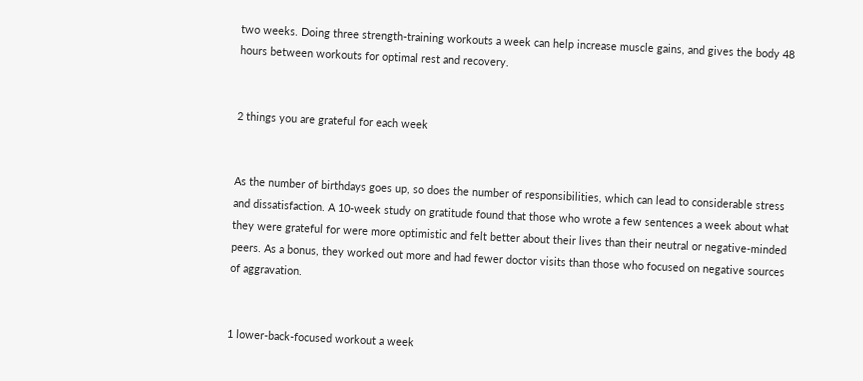two weeks. Doing three strength-training workouts a week can help increase muscle gains, and gives the body 48 hours between workouts for optimal rest and recovery.


2 things you are grateful for each week


As the number of birthdays goes up, so does the number of responsibilities, which can lead to considerable stress and dissatisfaction. A 10-week study on gratitude found that those who wrote a few sentences a week about what they were grateful for were more optimistic and felt better about their lives than their neutral or negative-minded peers. As a bonus, they worked out more and had fewer doctor visits than those who focused on negative sources of aggravation.


1 lower-back-focused workout a week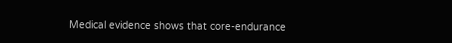Medical evidence shows that core-endurance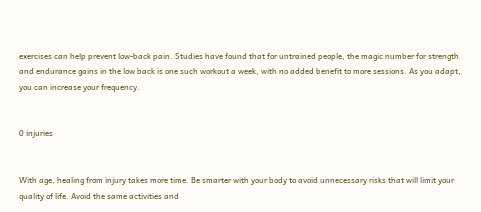exercises can help prevent low-back pain. Studies have found that for untrained people, the magic number for strength and endurance gains in the low back is one such workout a week, with no added benefit to more sessions. As you adapt, you can increase your frequency.


0 injuries


With age, healing from injury takes more time. Be smarter with your body to avoid unnecessary risks that will limit your quality of life. Avoid the same activities and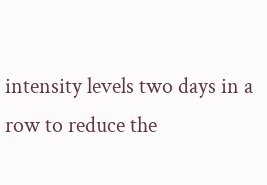intensity levels two days in a row to reduce the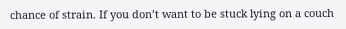chance of strain. If you don’t want to be stuck lying on a couch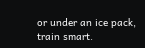or under an ice pack, train smart.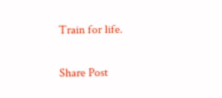Train for life.

Share Post